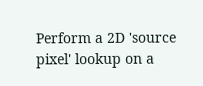Perform a 2D 'source pixel' lookup on a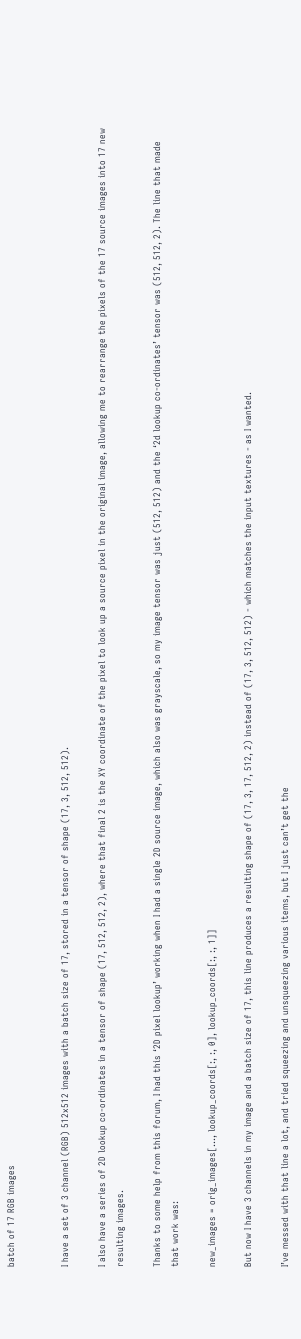batch of 17 RGB images


I have a set of 3 channel (RGB) 512x512 images with a batch size of 17, stored in a tensor of shape (17, 3, 512, 512).

I also have a series of 2D lookup co-ordinates in a tensor of shape (17, 512, 512, 2), where that final 2 is the XY coordinate of the pixel to look up a source pixel in the original image, allowing me to rearrange the pixels of the 17 source images into 17 new resulting images.

Thanks to some help from this forum, I had this ‘2D pixel lookup’ working when I had a single 2D source image, which also was grayscale, so my image tensor was just (512, 512) and the ‘2d lookup co-ordinates’ tensor was (512, 512, 2). The line that made that work was:

new_images = orig_images[..., lookup_coords[:, :, 0], lookup_coords[:, :, 1]]

But now I have 3 channels in my image and a batch size of 17, this line produces a resulting shape of (17, 3, 17, 512, 2) instead of (17, 3, 512, 512) - which matches the input textures - as I wanted.

I’ve messed with that line a lot, and tried squeezing and unsqueezing various items, but I just can’t get the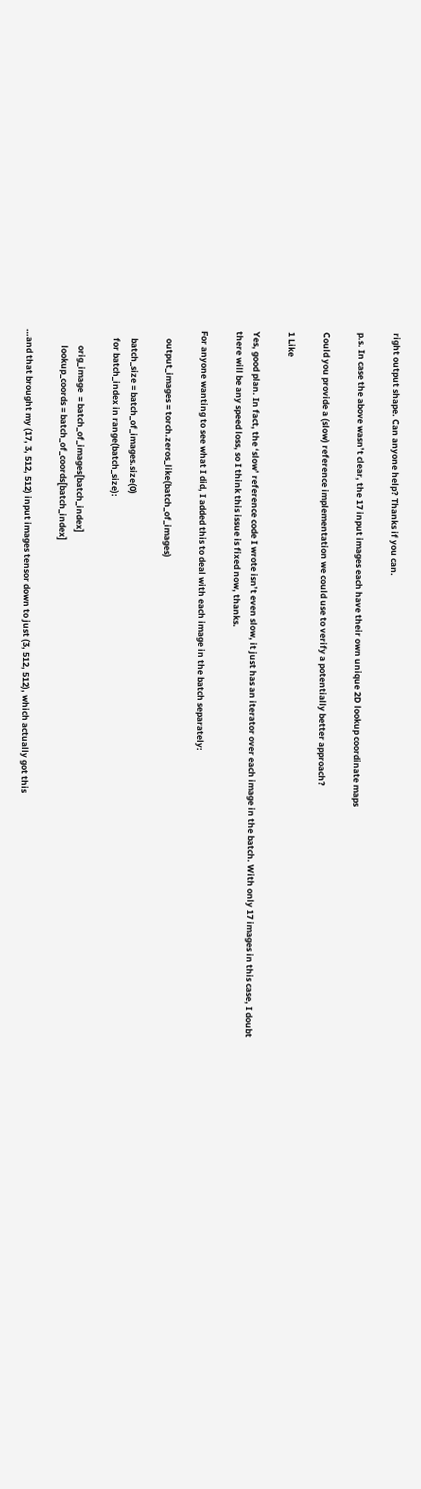right output shape. Can anyone help? Thanks if you can.

p.s. In case the above wasn’t clear, the 17 input images each have their own unique 2D lookup coordinate maps

Could you provide a (slow) reference implementation we could use to verify a potentially better approach?

1 Like

Yes, good plan. In fact, the ‘slow’ reference code I wrote isn’t even slow, it just has an iterator over each image in the batch. With only 17 images in this case, I doubt there will be any speed loss, so I think this issue is fixed now, thanks.

For anyone wanting to see what I did, I added this to deal with each image in the batch separately:

    output_images = torch.zeros_like(batch_of_images)

    batch_size = batch_of_images.size(0)
    for batch_index in range(batch_size):

        orig_image  = batch_of_images[batch_index]
        lookup_coords = batch_of_coords[batch_index]

…and that brought my (17, 3, 512, 512) input images tensor down to just (3, 512, 512), which actually got this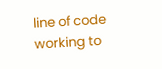line of code working to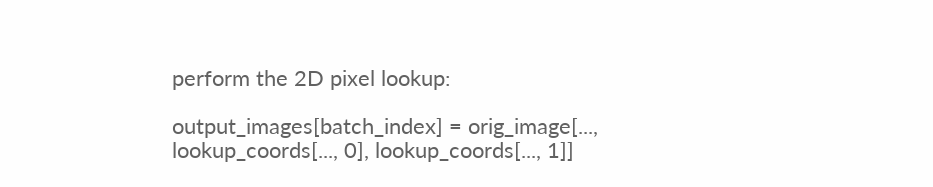perform the 2D pixel lookup:

output_images[batch_index] = orig_image[..., lookup_coords[..., 0], lookup_coords[..., 1]]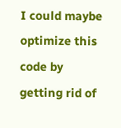I could maybe optimize this code by getting rid of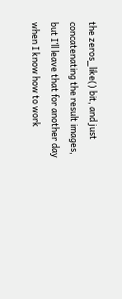the zeros_like() bit, and just concatenating the result images, but I’ll leave that for another day when I know how to work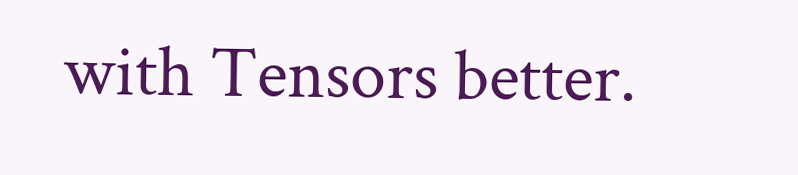with Tensors better.